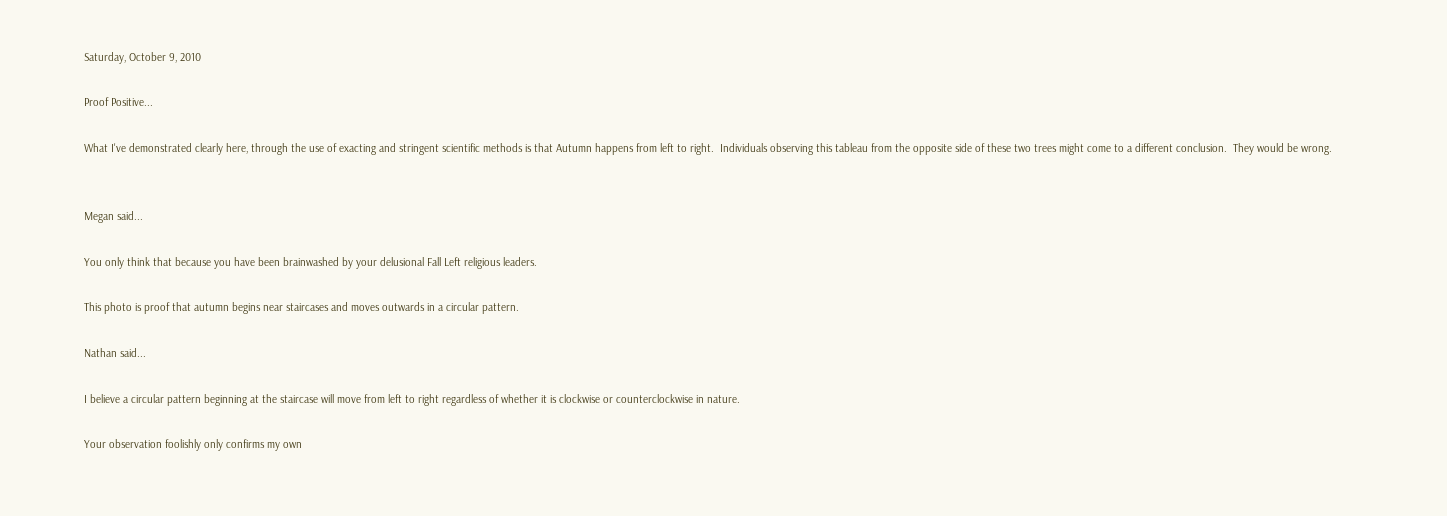Saturday, October 9, 2010

Proof Positive...

What I've demonstrated clearly here, through the use of exacting and stringent scientific methods is that Autumn happens from left to right.  Individuals observing this tableau from the opposite side of these two trees might come to a different conclusion.  They would be wrong.


Megan said...

You only think that because you have been brainwashed by your delusional Fall Left religious leaders.

This photo is proof that autumn begins near staircases and moves outwards in a circular pattern.

Nathan said...

I believe a circular pattern beginning at the staircase will move from left to right regardless of whether it is clockwise or counterclockwise in nature.

Your observation foolishly only confirms my own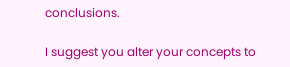conclusions.

I suggest you alter your concepts to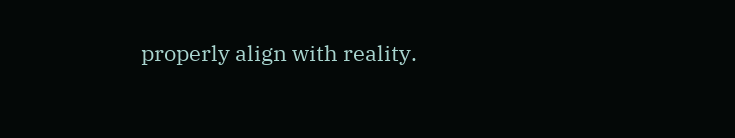properly align with reality.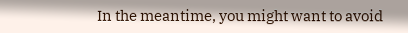In the meantime, you might want to avoid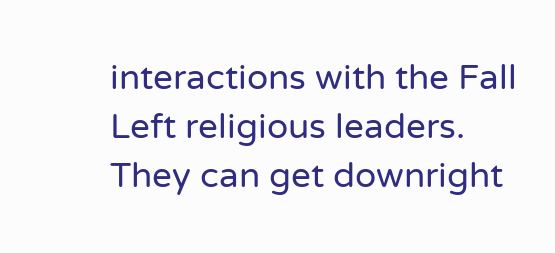interactions with the Fall Left religious leaders. They can get downright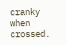cranky when crossed.